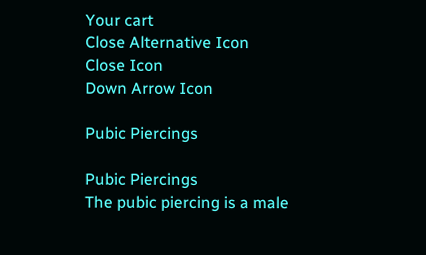Your cart
Close Alternative Icon
Close Icon
Down Arrow Icon

Pubic Piercings

Pubic Piercings
The pubic piercing is a male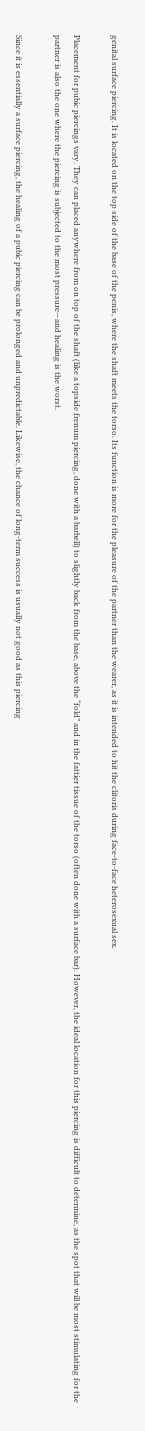genital surface piercing. It is located on the top side of the base of the penis, where the shaft meets the torso. Its function is more for the pleasure of the partner than the wearer, as it is intended to hit the clitoris during face-to-face heterosexual sex.

Placement for pubic piercings vary. They can placed anywhere from on top of the shaft (like a topside frenum piercing, done with a barbell) to slightly back from the base, above the “fold” and in the fattier tissue of the torso (often done with a surface bar). However, the ideal location for this piercing is difficult to determine, as the spot that will be most stimulating for the partner is also the one where the piercing is subjected to the most pressure—and healing is the worst.

Since it is essentially a surface piercing, the healing of a pubic piercing can be prolonged and unpredictable. Likewise, the chance of long-term success is usually not good as this piercing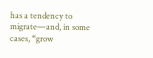has a tendency to migrate—and, in some cases, “grow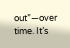out”—over time. It’s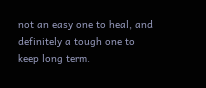not an easy one to heal, and definitely a tough one to keep long term.